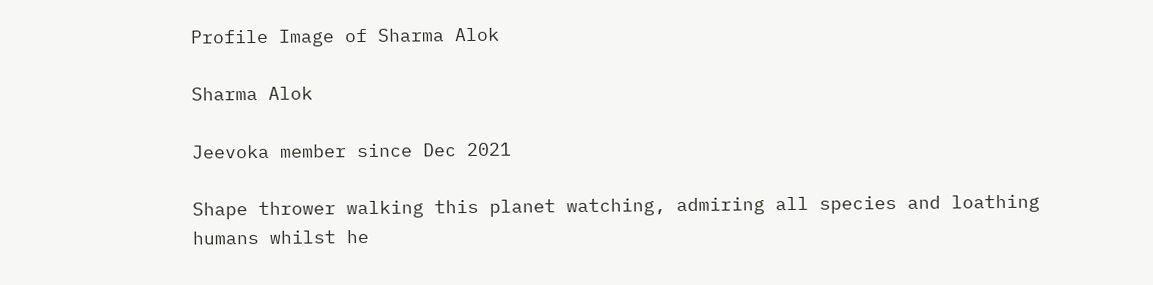Profile Image of Sharma Alok

Sharma Alok

Jeevoka member since Dec 2021

Shape thrower walking this planet watching, admiring all species and loathing humans whilst he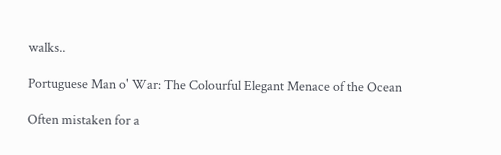walks..

Portuguese Man o' War: The Colourful Elegant Menace of the Ocean

Often mistaken for a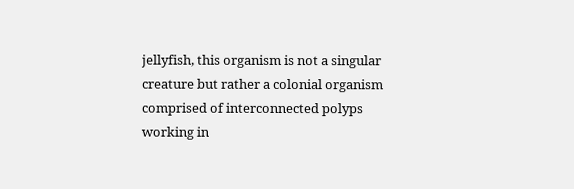jellyfish, this organism is not a singular creature but rather a colonial organism comprised of interconnected polyps working in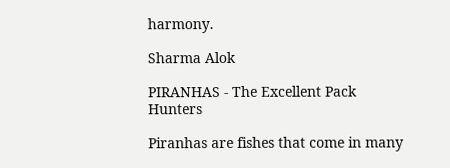harmony.

Sharma Alok

PIRANHAS - The Excellent Pack Hunters

Piranhas are fishes that come in many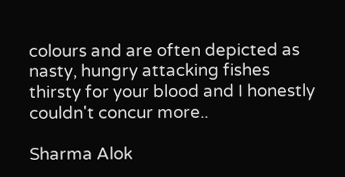colours and are often depicted as nasty, hungry attacking fishes thirsty for your blood and I honestly couldn't concur more..

Sharma Alok